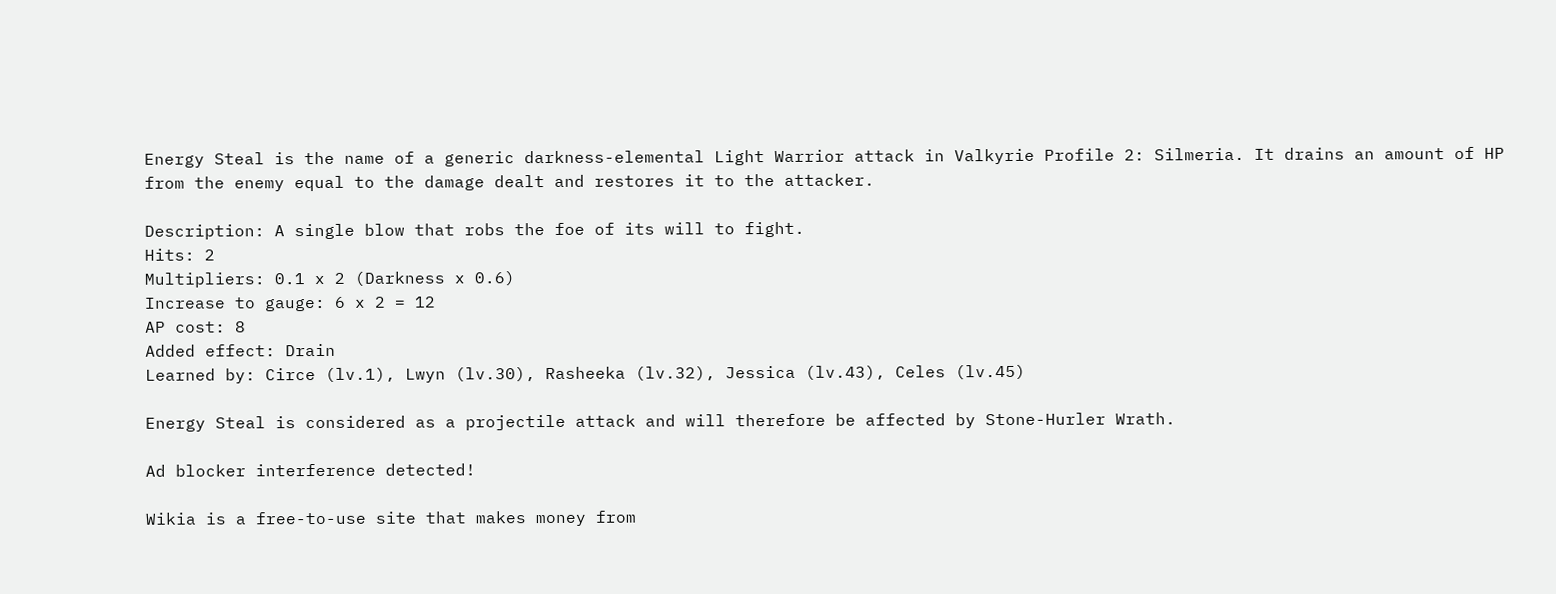Energy Steal is the name of a generic darkness-elemental Light Warrior attack in Valkyrie Profile 2: Silmeria. It drains an amount of HP from the enemy equal to the damage dealt and restores it to the attacker.

Description: A single blow that robs the foe of its will to fight.
Hits: 2
Multipliers: 0.1 x 2 (Darkness x 0.6)
Increase to gauge: 6 x 2 = 12
AP cost: 8
Added effect: Drain
Learned by: Circe (lv.1), Lwyn (lv.30), Rasheeka (lv.32), Jessica (lv.43), Celes (lv.45)

Energy Steal is considered as a projectile attack and will therefore be affected by Stone-Hurler Wrath.

Ad blocker interference detected!

Wikia is a free-to-use site that makes money from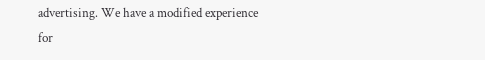advertising. We have a modified experience for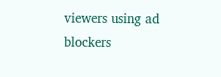viewers using ad blockers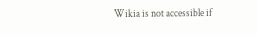Wikia is not accessible if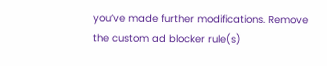you’ve made further modifications. Remove the custom ad blocker rule(s)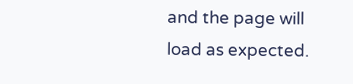and the page will load as expected.